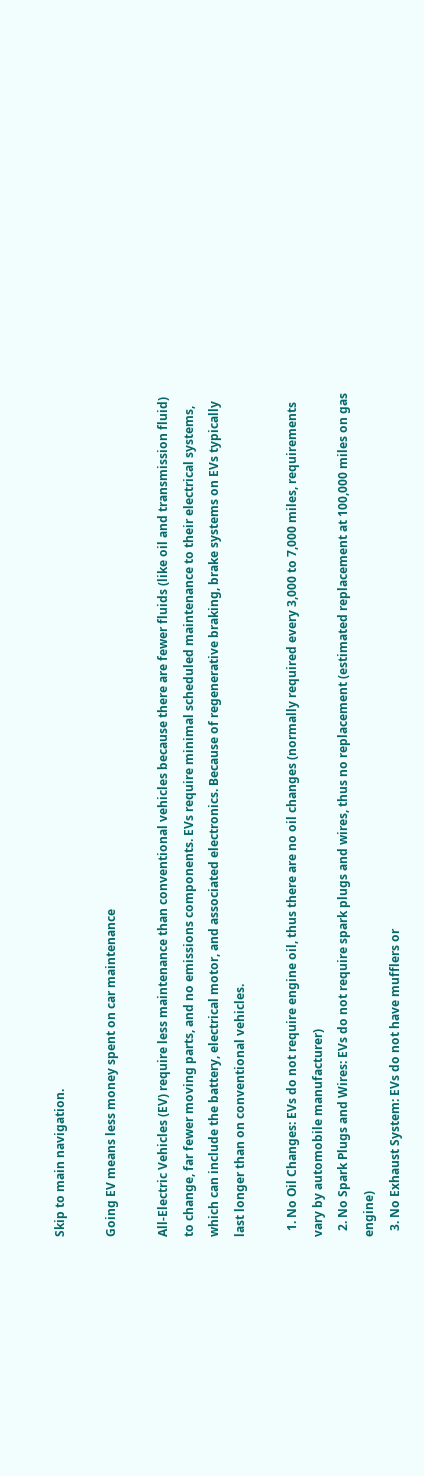Skip to main navigation.

Going EV means less money spent on car maintenance

All-Electric Vehicles (EV) require less maintenance than conventional vehicles because there are fewer fluids (like oil and transmission fluid) to change, far fewer moving parts, and no emissions components. EVs require minimal scheduled maintenance to their electrical systems, which can include the battery, electrical motor, and associated electronics. Because of regenerative braking, brake systems on EVs typically last longer than on conventional vehicles.

  1. No Oil Changes: EVs do not require engine oil, thus there are no oil changes (normally required every 3,000 to 7,000 miles, requirements vary by automobile manufacturer)
  2. No Spark Plugs and Wires: EVs do not require spark plugs and wires, thus no replacement (estimated replacement at 100,000 miles on gas engine)
  3. No Exhaust System: EVs do not have mufflers or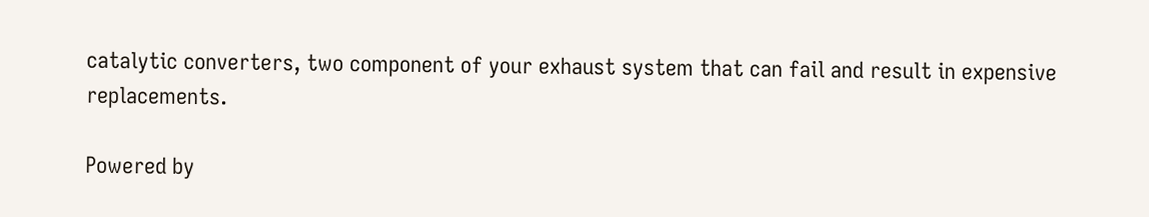catalytic converters, two component of your exhaust system that can fail and result in expensive replacements.

Powered by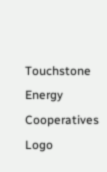Touchstone Energy Cooperatives Logo